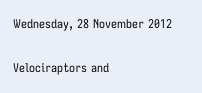Wednesday, 28 November 2012

Velociraptors and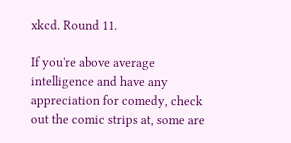xkcd. Round 11.

If you're above average intelligence and have any appreciation for comedy, check out the comic strips at, some are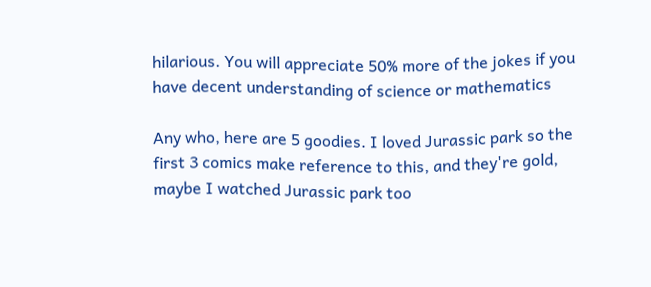hilarious. You will appreciate 50% more of the jokes if you have decent understanding of science or mathematics

Any who, here are 5 goodies. I loved Jurassic park so the first 3 comics make reference to this, and they're gold, maybe I watched Jurassic park too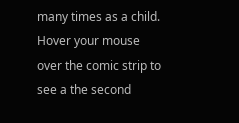many times as a child. Hover your mouse over the comic strip to see a the second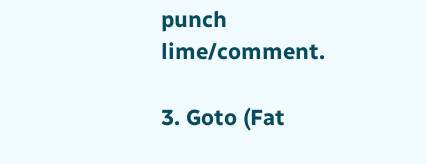punch lime/comment.

3. Goto (Fat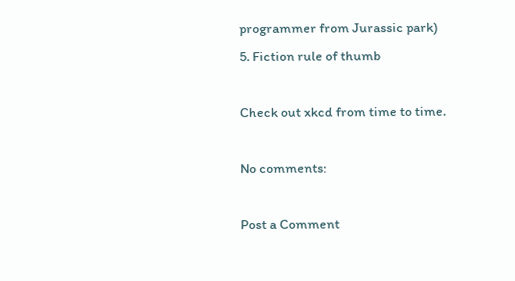programmer from Jurassic park)
5. Fiction rule of thumb

Check out xkcd from time to time.

No comments:

Post a Comment